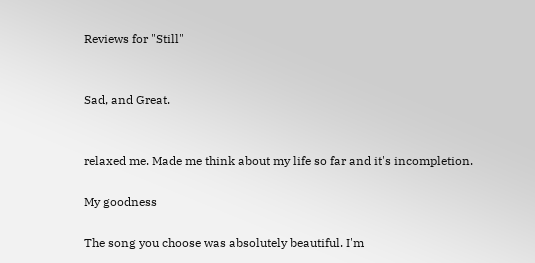Reviews for "Still"


Sad, and Great.


relaxed me. Made me think about my life so far and it's incompletion.

My goodness

The song you choose was absolutely beautiful. I'm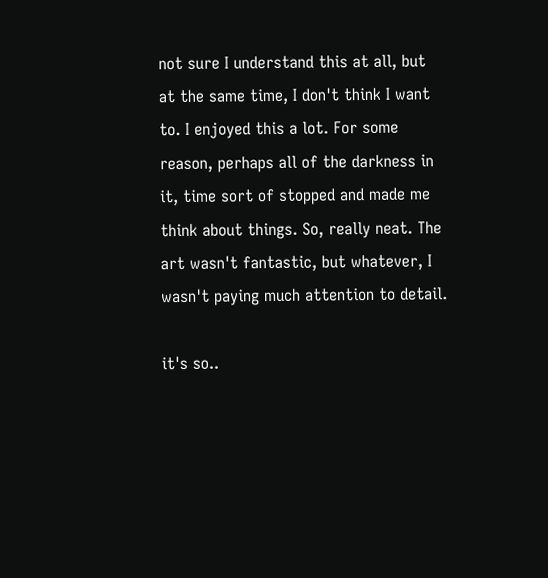not sure I understand this at all, but at the same time, I don't think I want to. I enjoyed this a lot. For some reason, perhaps all of the darkness in it, time sort of stopped and made me think about things. So, really neat. The art wasn't fantastic, but whatever, I wasn't paying much attention to detail.

it's so..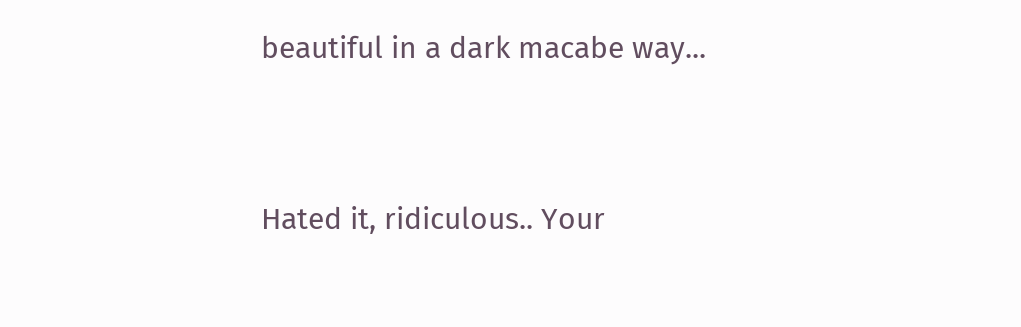beautiful in a dark macabe way...


Hated it, ridiculous.. Your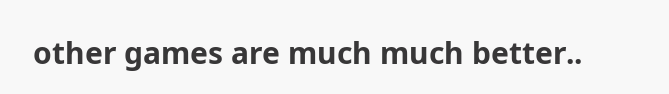other games are much much better..